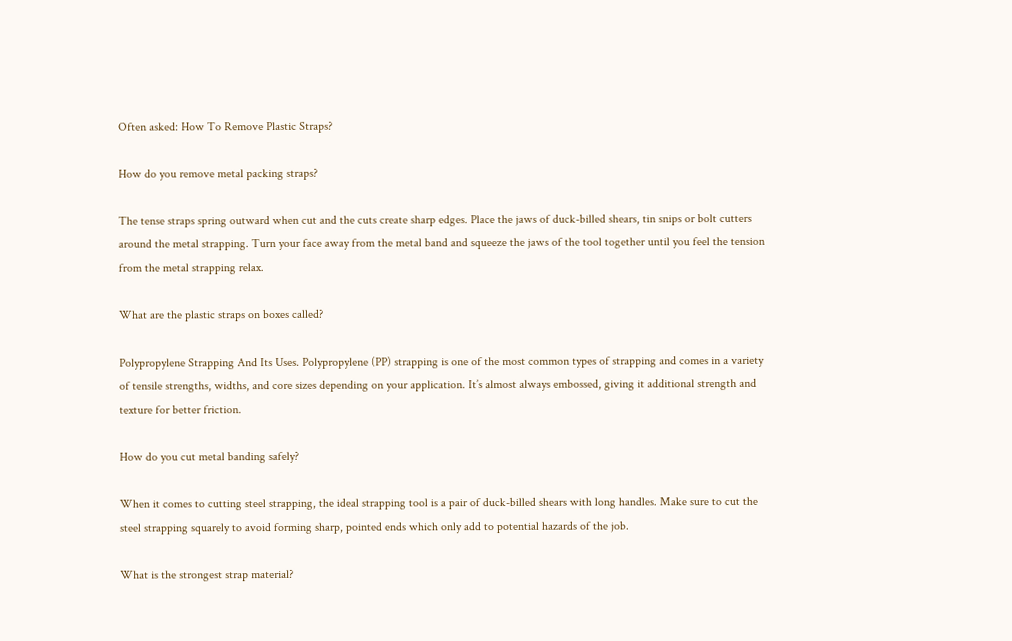Often asked: How To Remove Plastic Straps?

How do you remove metal packing straps?

The tense straps spring outward when cut and the cuts create sharp edges. Place the jaws of duck-billed shears, tin snips or bolt cutters around the metal strapping. Turn your face away from the metal band and squeeze the jaws of the tool together until you feel the tension from the metal strapping relax.

What are the plastic straps on boxes called?

Polypropylene Strapping And Its Uses. Polypropylene (PP) strapping is one of the most common types of strapping and comes in a variety of tensile strengths, widths, and core sizes depending on your application. It’s almost always embossed, giving it additional strength and texture for better friction.

How do you cut metal banding safely?

When it comes to cutting steel strapping, the ideal strapping tool is a pair of duck-billed shears with long handles. Make sure to cut the steel strapping squarely to avoid forming sharp, pointed ends which only add to potential hazards of the job.

What is the strongest strap material?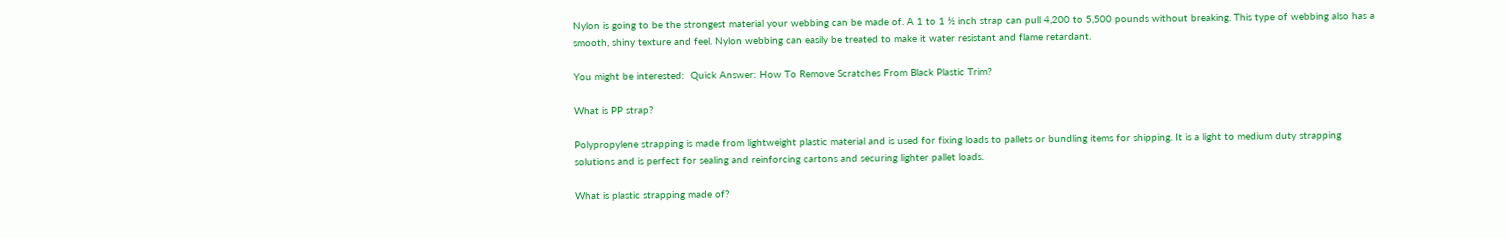Nylon is going to be the strongest material your webbing can be made of. A 1 to 1 ½ inch strap can pull 4,200 to 5,500 pounds without breaking. This type of webbing also has a smooth, shiny texture and feel. Nylon webbing can easily be treated to make it water resistant and flame retardant.

You might be interested:  Quick Answer: How To Remove Scratches From Black Plastic Trim?

What is PP strap?

Polypropylene strapping is made from lightweight plastic material and is used for fixing loads to pallets or bundling items for shipping. It is a light to medium duty strapping solutions and is perfect for sealing and reinforcing cartons and securing lighter pallet loads.

What is plastic strapping made of?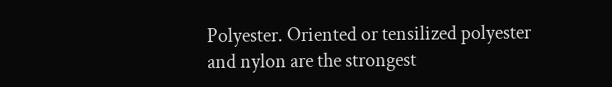Polyester. Oriented or tensilized polyester and nylon are the strongest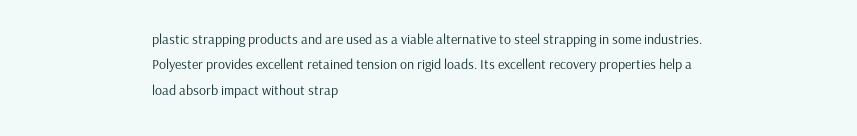plastic strapping products and are used as a viable alternative to steel strapping in some industries. Polyester provides excellent retained tension on rigid loads. Its excellent recovery properties help a load absorb impact without strap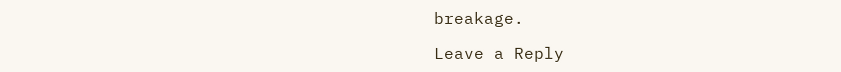breakage.

Leave a Reply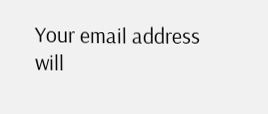Your email address will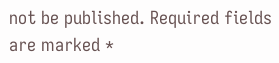not be published. Required fields are marked *